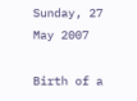Sunday, 27 May 2007

Birth of a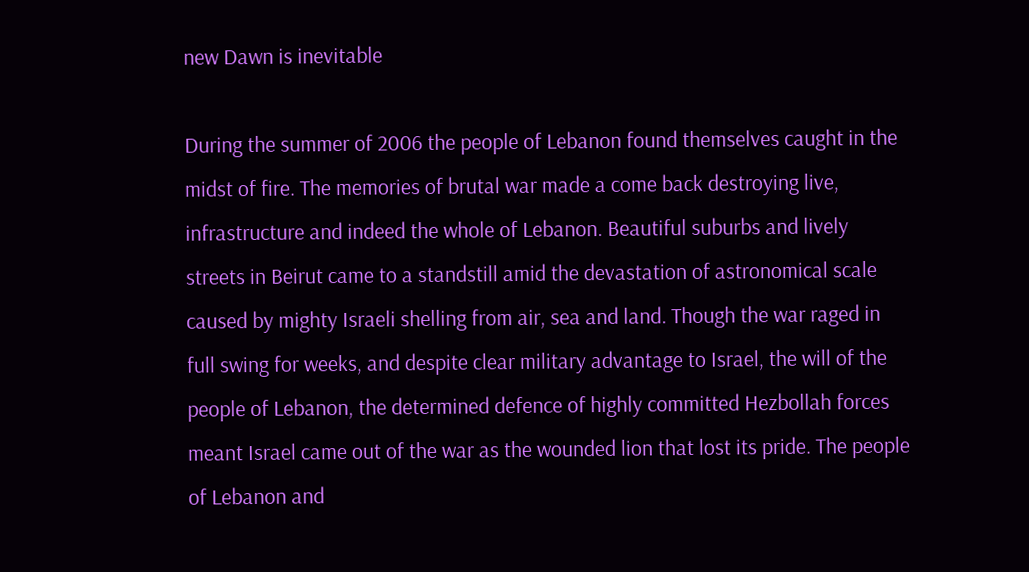new Dawn is inevitable

During the summer of 2006 the people of Lebanon found themselves caught in the midst of fire. The memories of brutal war made a come back destroying live, infrastructure and indeed the whole of Lebanon. Beautiful suburbs and lively streets in Beirut came to a standstill amid the devastation of astronomical scale caused by mighty Israeli shelling from air, sea and land. Though the war raged in full swing for weeks, and despite clear military advantage to Israel, the will of the people of Lebanon, the determined defence of highly committed Hezbollah forces meant Israel came out of the war as the wounded lion that lost its pride. The people of Lebanon and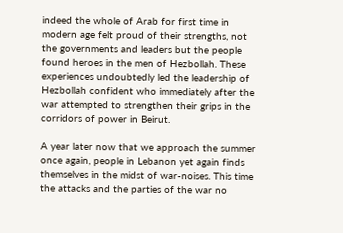indeed the whole of Arab for first time in modern age felt proud of their strengths, not the governments and leaders but the people found heroes in the men of Hezbollah. These experiences undoubtedly led the leadership of Hezbollah confident who immediately after the war attempted to strengthen their grips in the corridors of power in Beirut.

A year later now that we approach the summer once again, people in Lebanon yet again finds themselves in the midst of war-noises. This time the attacks and the parties of the war no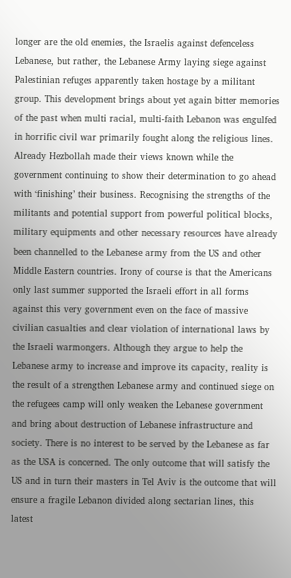longer are the old enemies, the Israelis against defenceless Lebanese, but rather, the Lebanese Army laying siege against Palestinian refuges apparently taken hostage by a militant group. This development brings about yet again bitter memories of the past when multi racial, multi-faith Lebanon was engulfed in horrific civil war primarily fought along the religious lines. Already Hezbollah made their views known while the government continuing to show their determination to go ahead with ‘finishing’ their business. Recognising the strengths of the militants and potential support from powerful political blocks, military equipments and other necessary resources have already been channelled to the Lebanese army from the US and other Middle Eastern countries. Irony of course is that the Americans only last summer supported the Israeli effort in all forms against this very government even on the face of massive civilian casualties and clear violation of international laws by the Israeli warmongers. Although they argue to help the Lebanese army to increase and improve its capacity, reality is the result of a strengthen Lebanese army and continued siege on the refugees camp will only weaken the Lebanese government and bring about destruction of Lebanese infrastructure and society. There is no interest to be served by the Lebanese as far as the USA is concerned. The only outcome that will satisfy the US and in turn their masters in Tel Aviv is the outcome that will ensure a fragile Lebanon divided along sectarian lines, this latest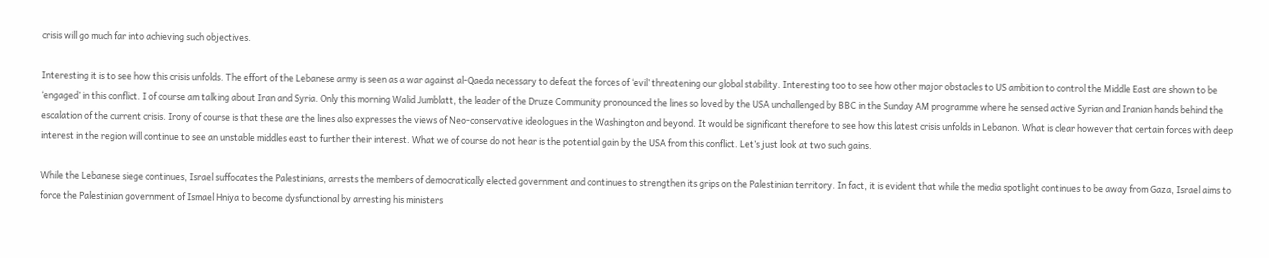crisis will go much far into achieving such objectives.

Interesting it is to see how this crisis unfolds. The effort of the Lebanese army is seen as a war against al-Qaeda necessary to defeat the forces of ‘evil’ threatening our global stability. Interesting too to see how other major obstacles to US ambition to control the Middle East are shown to be ‘engaged’ in this conflict. I of course am talking about Iran and Syria. Only this morning Walid Jumblatt, the leader of the Druze Community pronounced the lines so loved by the USA unchallenged by BBC in the Sunday AM programme where he sensed active Syrian and Iranian hands behind the escalation of the current crisis. Irony of course is that these are the lines also expresses the views of Neo-conservative ideologues in the Washington and beyond. It would be significant therefore to see how this latest crisis unfolds in Lebanon. What is clear however that certain forces with deep interest in the region will continue to see an unstable middles east to further their interest. What we of course do not hear is the potential gain by the USA from this conflict. Let’s just look at two such gains.

While the Lebanese siege continues, Israel suffocates the Palestinians, arrests the members of democratically elected government and continues to strengthen its grips on the Palestinian territory. In fact, it is evident that while the media spotlight continues to be away from Gaza, Israel aims to force the Palestinian government of Ismael Hniya to become dysfunctional by arresting his ministers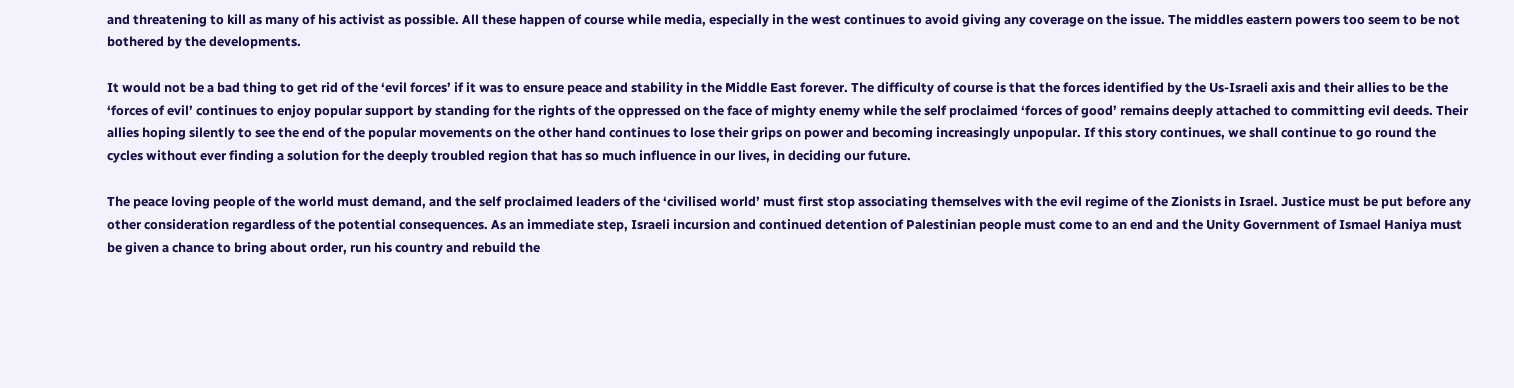and threatening to kill as many of his activist as possible. All these happen of course while media, especially in the west continues to avoid giving any coverage on the issue. The middles eastern powers too seem to be not bothered by the developments.

It would not be a bad thing to get rid of the ‘evil forces’ if it was to ensure peace and stability in the Middle East forever. The difficulty of course is that the forces identified by the Us-Israeli axis and their allies to be the ‘forces of evil’ continues to enjoy popular support by standing for the rights of the oppressed on the face of mighty enemy while the self proclaimed ‘forces of good’ remains deeply attached to committing evil deeds. Their allies hoping silently to see the end of the popular movements on the other hand continues to lose their grips on power and becoming increasingly unpopular. If this story continues, we shall continue to go round the cycles without ever finding a solution for the deeply troubled region that has so much influence in our lives, in deciding our future.

The peace loving people of the world must demand, and the self proclaimed leaders of the ‘civilised world’ must first stop associating themselves with the evil regime of the Zionists in Israel. Justice must be put before any other consideration regardless of the potential consequences. As an immediate step, Israeli incursion and continued detention of Palestinian people must come to an end and the Unity Government of Ismael Haniya must be given a chance to bring about order, run his country and rebuild the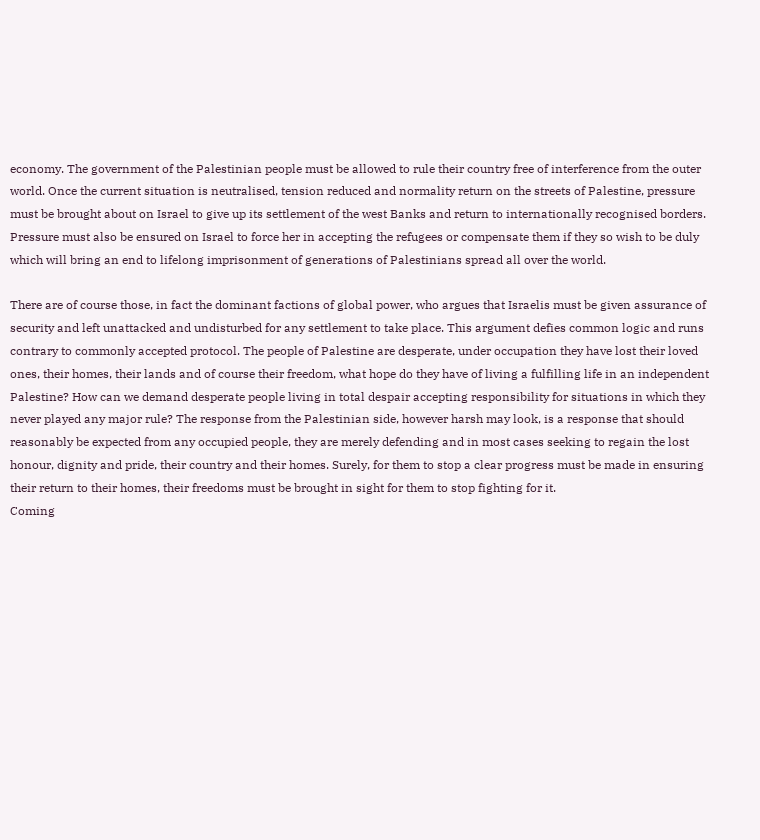economy. The government of the Palestinian people must be allowed to rule their country free of interference from the outer world. Once the current situation is neutralised, tension reduced and normality return on the streets of Palestine, pressure must be brought about on Israel to give up its settlement of the west Banks and return to internationally recognised borders. Pressure must also be ensured on Israel to force her in accepting the refugees or compensate them if they so wish to be duly which will bring an end to lifelong imprisonment of generations of Palestinians spread all over the world.

There are of course those, in fact the dominant factions of global power, who argues that Israelis must be given assurance of security and left unattacked and undisturbed for any settlement to take place. This argument defies common logic and runs contrary to commonly accepted protocol. The people of Palestine are desperate, under occupation they have lost their loved ones, their homes, their lands and of course their freedom, what hope do they have of living a fulfilling life in an independent Palestine? How can we demand desperate people living in total despair accepting responsibility for situations in which they never played any major rule? The response from the Palestinian side, however harsh may look, is a response that should reasonably be expected from any occupied people, they are merely defending and in most cases seeking to regain the lost honour, dignity and pride, their country and their homes. Surely, for them to stop a clear progress must be made in ensuring their return to their homes, their freedoms must be brought in sight for them to stop fighting for it.
Coming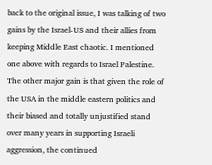back to the original issue, I was talking of two gains by the Israel-US and their allies from keeping Middle East chaotic. I mentioned one above with regards to Israel Palestine. The other major gain is that given the role of the USA in the middle eastern politics and their biased and totally unjustified stand over many years in supporting Israeli aggression, the continued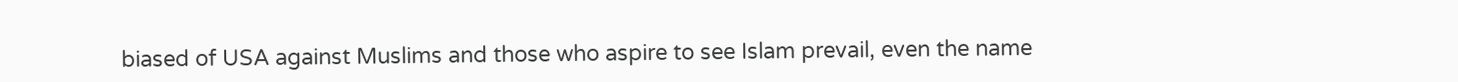biased of USA against Muslims and those who aspire to see Islam prevail, even the name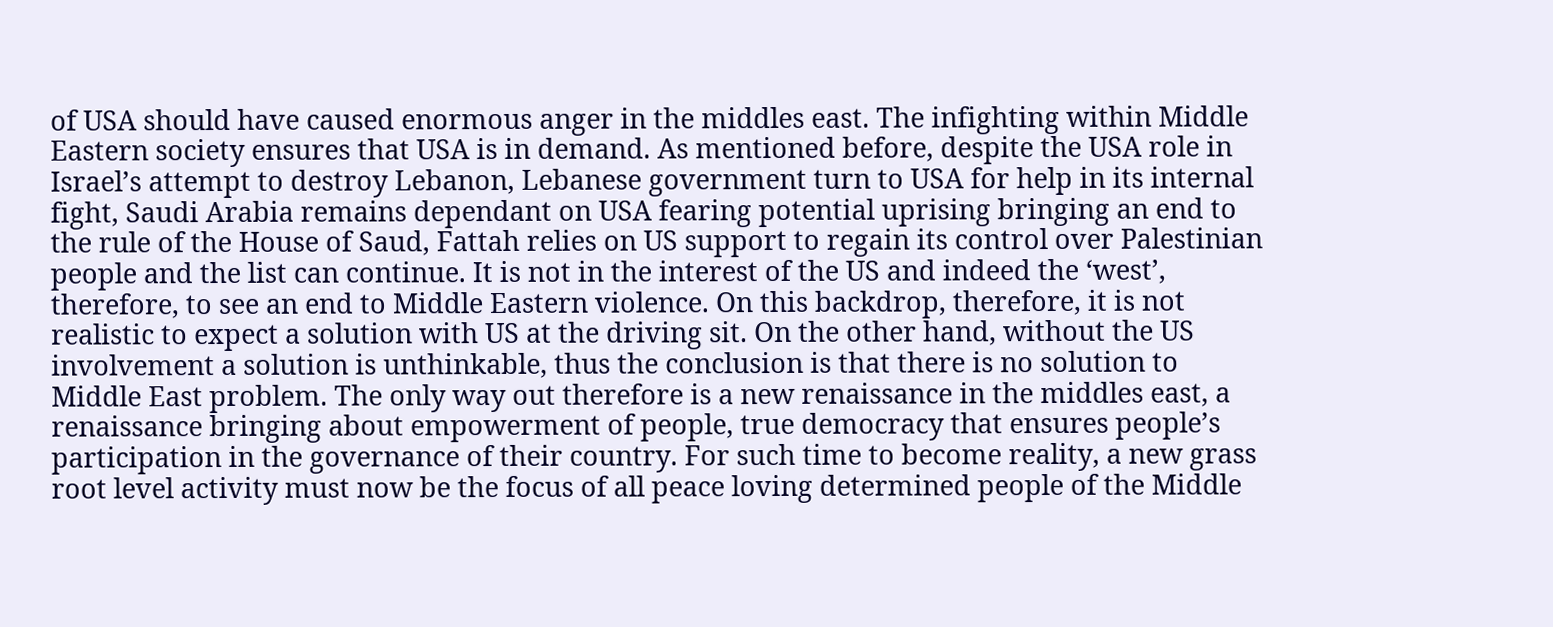of USA should have caused enormous anger in the middles east. The infighting within Middle Eastern society ensures that USA is in demand. As mentioned before, despite the USA role in Israel’s attempt to destroy Lebanon, Lebanese government turn to USA for help in its internal fight, Saudi Arabia remains dependant on USA fearing potential uprising bringing an end to the rule of the House of Saud, Fattah relies on US support to regain its control over Palestinian people and the list can continue. It is not in the interest of the US and indeed the ‘west’, therefore, to see an end to Middle Eastern violence. On this backdrop, therefore, it is not realistic to expect a solution with US at the driving sit. On the other hand, without the US involvement a solution is unthinkable, thus the conclusion is that there is no solution to Middle East problem. The only way out therefore is a new renaissance in the middles east, a renaissance bringing about empowerment of people, true democracy that ensures people’s participation in the governance of their country. For such time to become reality, a new grass root level activity must now be the focus of all peace loving determined people of the Middle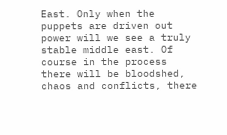East. Only when the puppets are driven out power will we see a truly stable middle east. Of course in the process there will be bloodshed, chaos and conflicts, there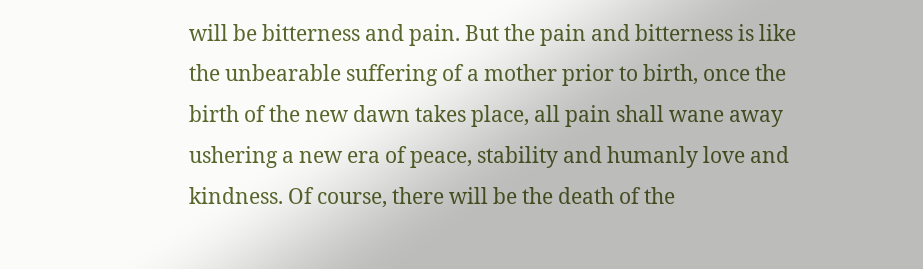will be bitterness and pain. But the pain and bitterness is like the unbearable suffering of a mother prior to birth, once the birth of the new dawn takes place, all pain shall wane away ushering a new era of peace, stability and humanly love and kindness. Of course, there will be the death of the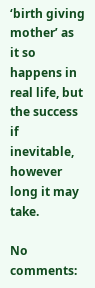‘birth giving mother’ as it so happens in real life, but the success if inevitable, however long it may take.

No comments: